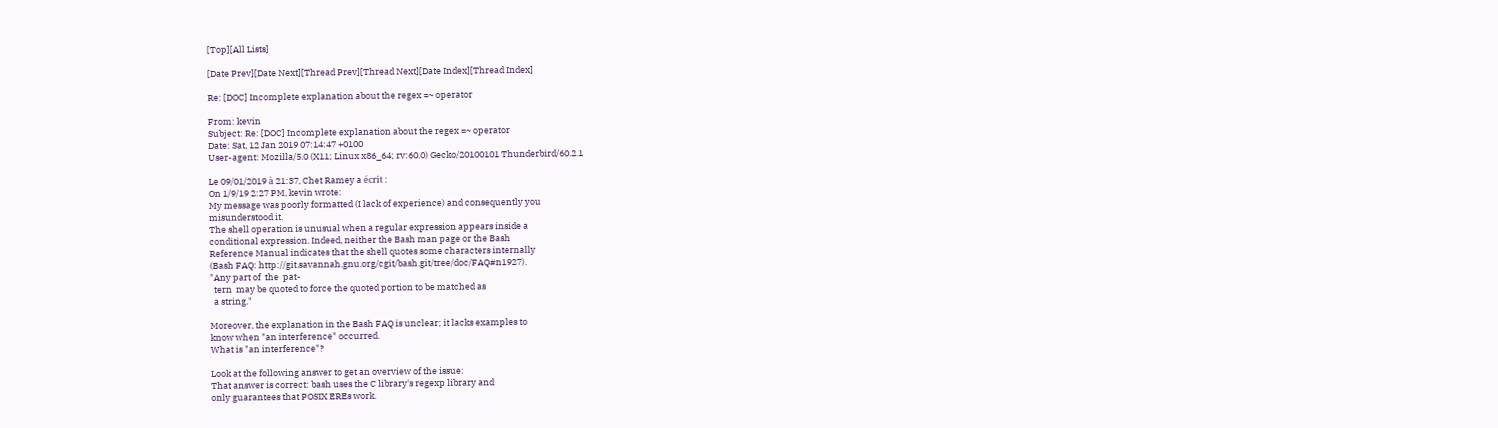[Top][All Lists]

[Date Prev][Date Next][Thread Prev][Thread Next][Date Index][Thread Index]

Re: [DOC] Incomplete explanation about the regex =~ operator

From: kevin
Subject: Re: [DOC] Incomplete explanation about the regex =~ operator
Date: Sat, 12 Jan 2019 07:14:47 +0100
User-agent: Mozilla/5.0 (X11; Linux x86_64; rv:60.0) Gecko/20100101 Thunderbird/60.2.1

Le 09/01/2019 à 21:37, Chet Ramey a écrit :
On 1/9/19 2:27 PM, kevin wrote:
My message was poorly formatted (I lack of experience) and consequently you
misunderstood it.
The shell operation is unusual when a regular expression appears inside a
conditional expression. Indeed, neither the Bash man page or the Bash
Reference Manual indicates that the shell quotes some characters internally
(Bash FAQ: http://git.savannah.gnu.org/cgit/bash.git/tree/doc/FAQ#n1927).
"Any part of  the  pat-
  tern  may be quoted to force the quoted portion to be matched as
  a string."

Moreover, the explanation in the Bash FAQ is unclear; it lacks examples to
know when "an interference" occurred.
What is "an interference"?

Look at the following answer to get an overview of the issue:
That answer is correct: bash uses the C library's regexp library and
only guarantees that POSIX EREs work.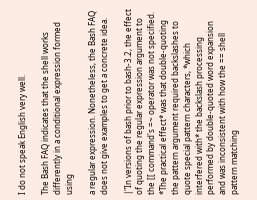I do not speak English very well.

The Bash FAQ indicates that the shell works differently in a conditional expression formed using

a regular expression. Nonetheless, the Bash FAQ does not give examples to get a concrete idea.

|"In versions of bash prior to bash-3.2, the effect of quoting the regular expression argument to the [[ command's =~ operator was not specified. *The practical effect* was that double-quoting the pattern argument required backslashes to quote special pattern characters, *which interfered with* the backslash processing performed by double-quoted word expansion and was inconsistent with how the == shell pattern matching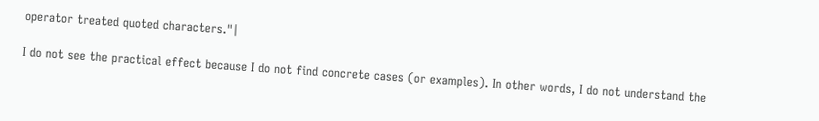operator treated quoted characters."|

I do not see the practical effect because I do not find concrete cases (or examples). In other words, I do not understand the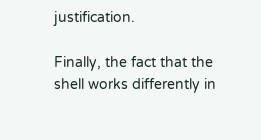justification.

Finally, the fact that the shell works differently in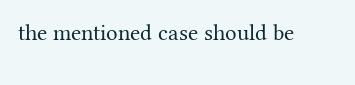the mentioned case should be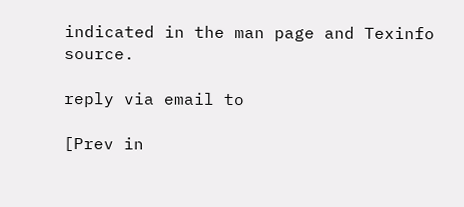indicated in the man page and Texinfo source.

reply via email to

[Prev in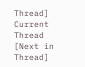Thread] Current Thread [Next in Thread]